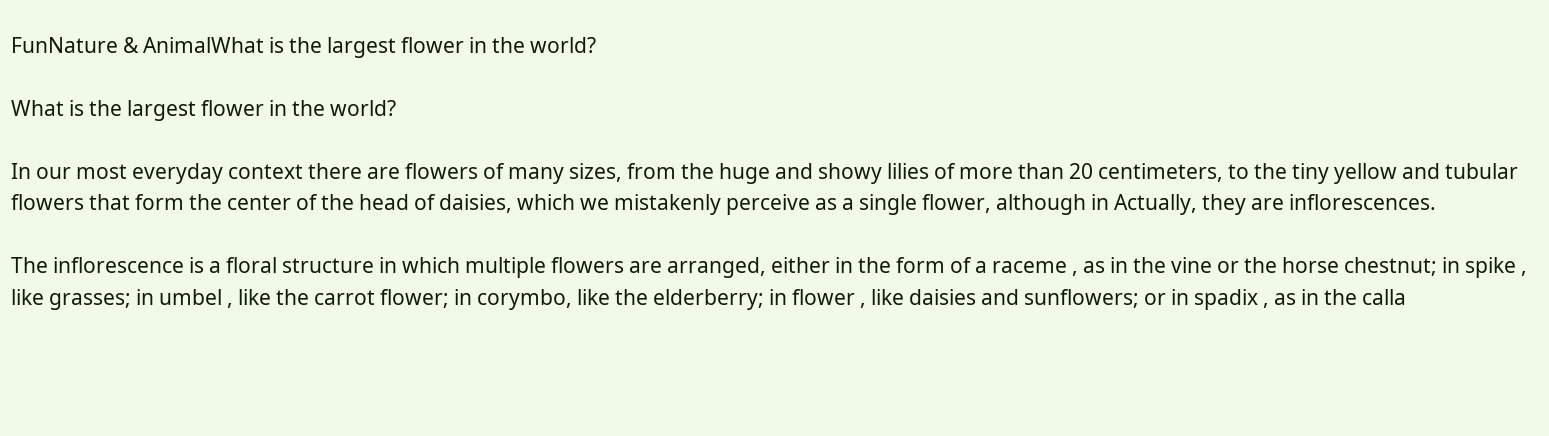FunNature & AnimalWhat is the largest flower in the world?

What is the largest flower in the world?

In our most everyday context there are flowers of many sizes, from the huge and showy lilies of more than 20 centimeters, to the tiny yellow and tubular flowers that form the center of the head of daisies, which we mistakenly perceive as a single flower, although in Actually, they are inflorescences.

The inflorescence is a floral structure in which multiple flowers are arranged, either in the form of a raceme , as in the vine or the horse chestnut; in spike , like grasses; in umbel , like the carrot flower; in corymbo, like the elderberry; in flower , like daisies and sunflowers; or in spadix , as in the calla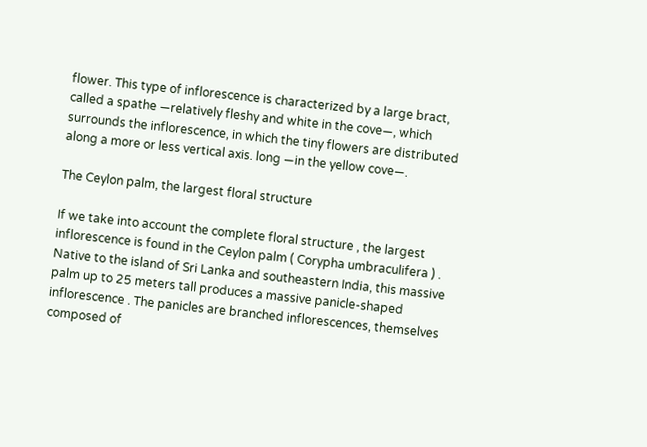flower. This type of inflorescence is characterized by a large bract, called a spathe —relatively fleshy and white in the cove—, which surrounds the inflorescence, in which the tiny flowers are distributed along a more or less vertical axis. long —in the yellow cove—.

The Ceylon palm, the largest floral structure

If we take into account the complete floral structure , the largest inflorescence is found in the Ceylon palm ( Corypha umbraculifera ) . Native to the island of Sri Lanka and southeastern India, this massive palm up to 25 meters tall produces a massive panicle-shaped inflorescence . The panicles are branched inflorescences, themselves composed of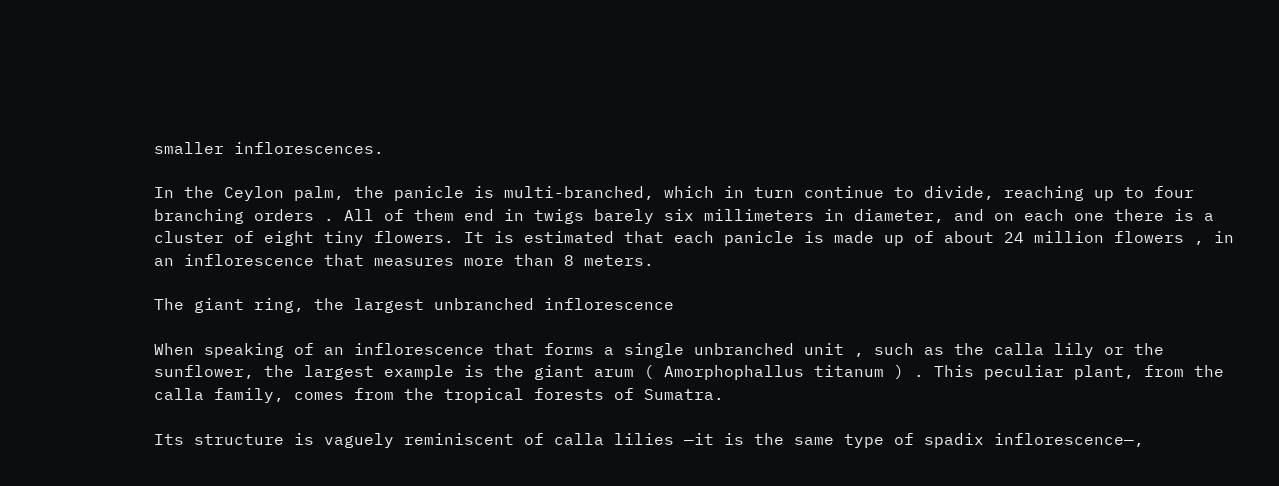smaller inflorescences.

In the Ceylon palm, the panicle is multi-branched, which in turn continue to divide, reaching up to four branching orders . All of them end in twigs barely six millimeters in diameter, and on each one there is a cluster of eight tiny flowers. It is estimated that each panicle is made up of about 24 million flowers , in an inflorescence that measures more than 8 meters.

The giant ring, the largest unbranched inflorescence

When speaking of an inflorescence that forms a single unbranched unit , such as the calla lily or the sunflower, the largest example is the giant arum ( Amorphophallus titanum ) . This peculiar plant, from the calla family, comes from the tropical forests of Sumatra.

Its structure is vaguely reminiscent of calla lilies —it is the same type of spadix inflorescence—,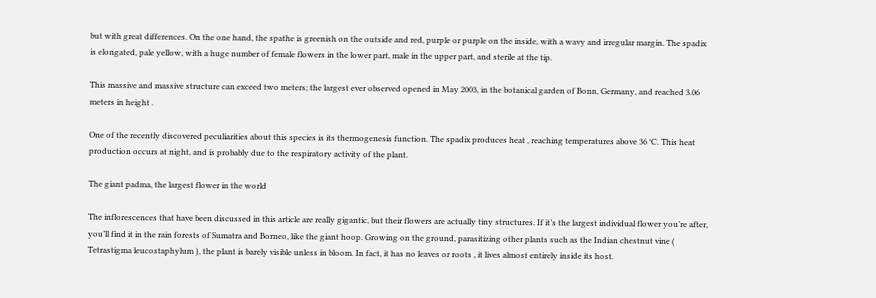but with great differences. On the one hand, the spathe is greenish on the outside and red, purple or purple on the inside, with a wavy and irregular margin. The spadix is elongated, pale yellow, with a huge number of female flowers in the lower part, male in the upper part, and sterile at the tip.

This massive and massive structure can exceed two meters; the largest ever observed opened in May 2003, in the botanical garden of Bonn, Germany, and reached 3.06 meters in height .

One of the recently discovered peculiarities about this species is its thermogenesis function. The spadix produces heat , reaching temperatures above 36 °C. This heat production occurs at night, and is probably due to the respiratory activity of the plant.

The giant padma, the largest flower in the world

The inflorescences that have been discussed in this article are really gigantic, but their flowers are actually tiny structures. If it’s the largest individual flower you’re after, you’ll find it in the rain forests of Sumatra and Borneo, like the giant hoop. Growing on the ground, parasitizing other plants such as the Indian chestnut vine ( Tetrastigma leucostaphylum ), the plant is barely visible unless in bloom. In fact, it has no leaves or roots , it lives almost entirely inside its host.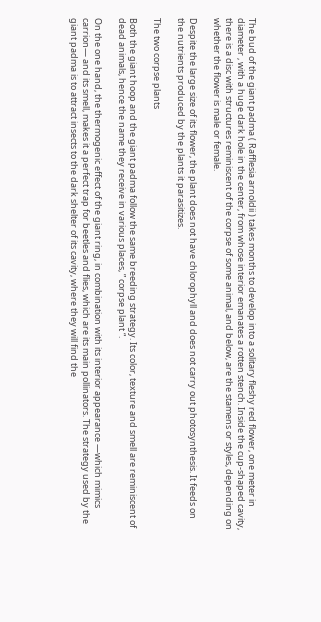The bud of the giant padma ( Rafflesia arnoldii ) takes months to develop into a solitary fleshy red flower, one meter in diameter , with a huge dark hole in the center, from whose interior emanates a rotten stench. Inside the cup-shaped cavity, there is a disc with structures reminiscent of the corpse of some animal, and below, are the stamens or styles, depending on whether the flower is male or female.

Despite the large size of its flower, the plant does not have chlorophyll and does not carry out photosynthesis. It feeds on the nutrients produced by the plants it parasitizes.

The two corpse plants

Both the giant hoop and the giant padma follow the same breeding strategy. Its color, texture and smell are reminiscent of dead animals, hence the name they receive in various places, ” corpse plant “.

On the one hand, the thermogenic effect of the giant ring, in combination with its interior appearance —which mimics carrion— and its smell, makes it a perfect trap for beetles and flies, which are its main pollinators. The strategy used by the giant padma is to attract insects to the dark shelter of its cavity, where they will find the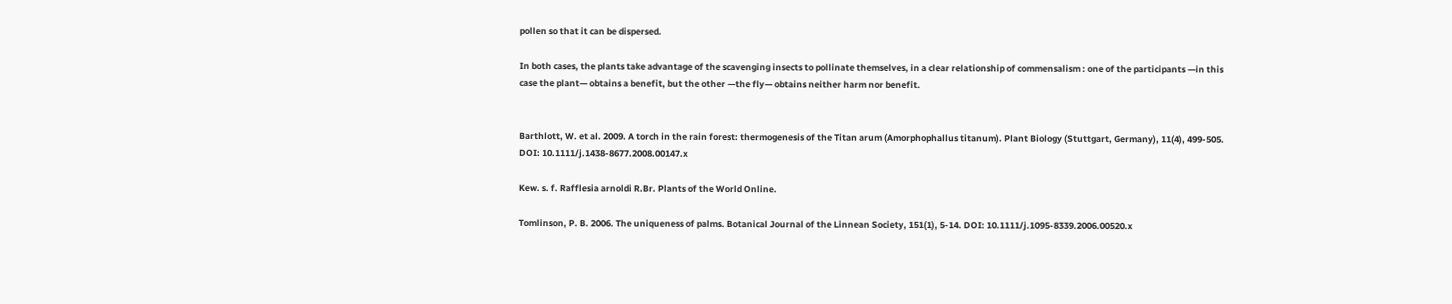pollen so that it can be dispersed.

In both cases, the plants take advantage of the scavenging insects to pollinate themselves, in a clear relationship of commensalism : one of the participants —in this case the plant— obtains a benefit, but the other —the fly— obtains neither harm nor benefit.


Barthlott, W. et al. 2009. A torch in the rain forest: thermogenesis of the Titan arum (Amorphophallus titanum). Plant Biology (Stuttgart, Germany), 11(4), 499-505. DOI: 10.1111/j.1438-8677.2008.00147.x

Kew. s. f. Rafflesia arnoldi R.Br. Plants of the World Online.

Tomlinson, P. B. 2006. The uniqueness of palms. Botanical Journal of the Linnean Society, 151(1), 5-14. DOI: 10.1111/j.1095-8339.2006.00520.x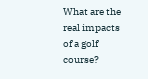What are the real impacts of a golf course?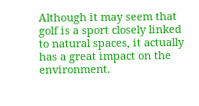Although it may seem that golf is a sport closely linked to natural spaces, it actually has a great impact on the environment.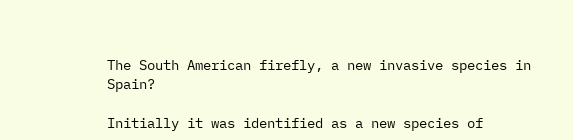The South American firefly, a new invasive species in Spain?

Initially it was identified as a new species of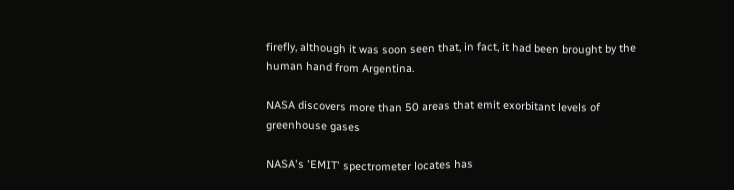firefly, although it was soon seen that, in fact, it had been brought by the human hand from Argentina.

NASA discovers more than 50 areas that emit exorbitant levels of greenhouse gases

NASA's 'EMIT' spectrometer locates has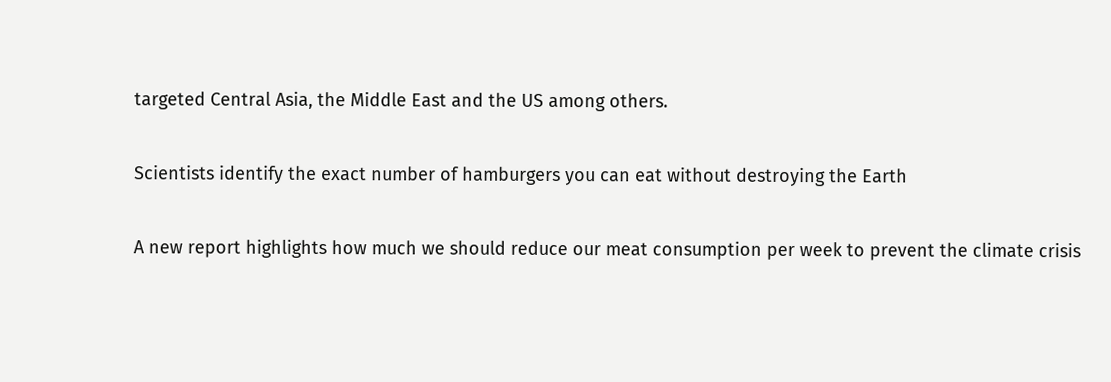targeted Central Asia, the Middle East and the US among others.

Scientists identify the exact number of hamburgers you can eat without destroying the Earth

A new report highlights how much we should reduce our meat consumption per week to prevent the climate crisis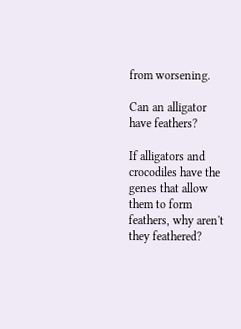from worsening.

Can an alligator have feathers?

If alligators and crocodiles have the genes that allow them to form feathers, why aren't they feathered?